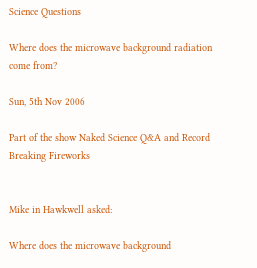Science Questions

Where does the microwave background radiation come from?

Sun, 5th Nov 2006

Part of the show Naked Science Q&A and Record Breaking Fireworks


Mike in Hawkwell asked:

Where does the microwave background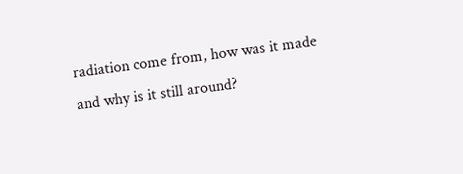radiation come from, how was it made and why is it still around?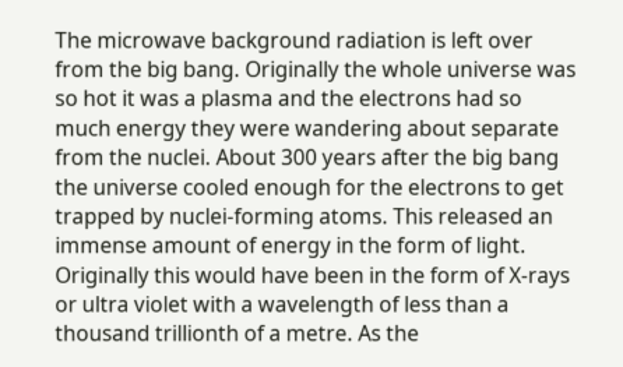The microwave background radiation is left over from the big bang. Originally the whole universe was so hot it was a plasma and the electrons had so much energy they were wandering about separate from the nuclei. About 300 years after the big bang the universe cooled enough for the electrons to get trapped by nuclei-forming atoms. This released an immense amount of energy in the form of light.
Originally this would have been in the form of X-rays or ultra violet with a wavelength of less than a thousand trillionth of a metre. As the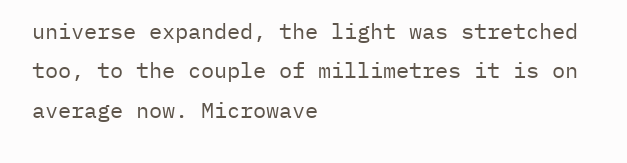universe expanded, the light was stretched too, to the couple of millimetres it is on average now. Microwave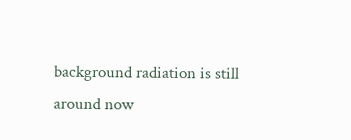background radiation is still around now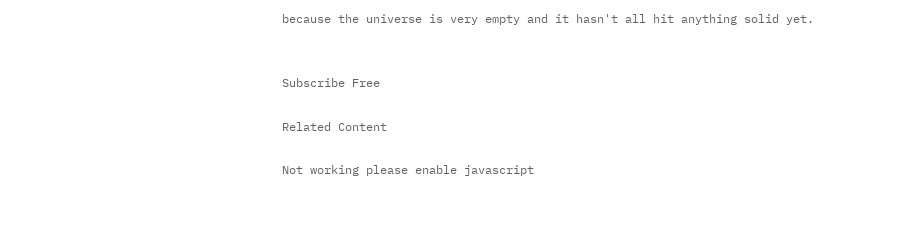because the universe is very empty and it hasn't all hit anything solid yet.


Subscribe Free

Related Content

Not working please enable javascript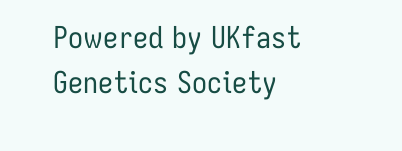Powered by UKfast
Genetics Society